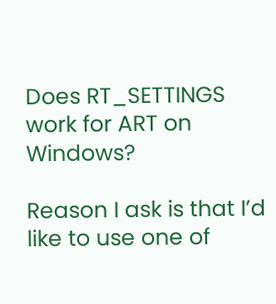Does RT_SETTINGS work for ART on Windows?

Reason I ask is that I’d like to use one of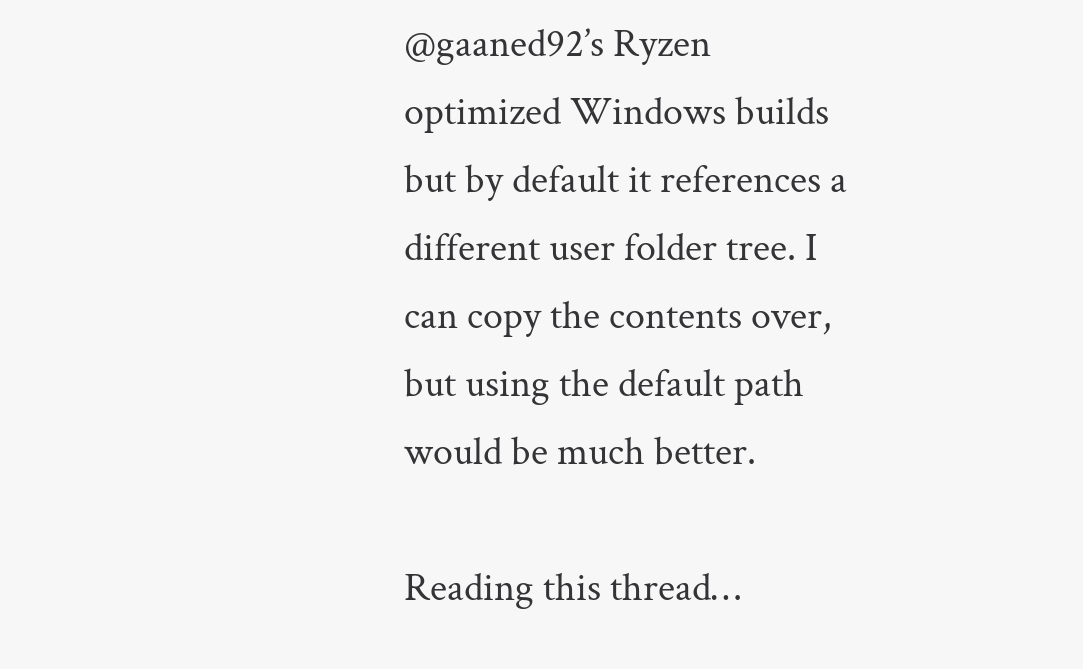@gaaned92’s Ryzen optimized Windows builds but by default it references a different user folder tree. I can copy the contents over, but using the default path would be much better.

Reading this thread…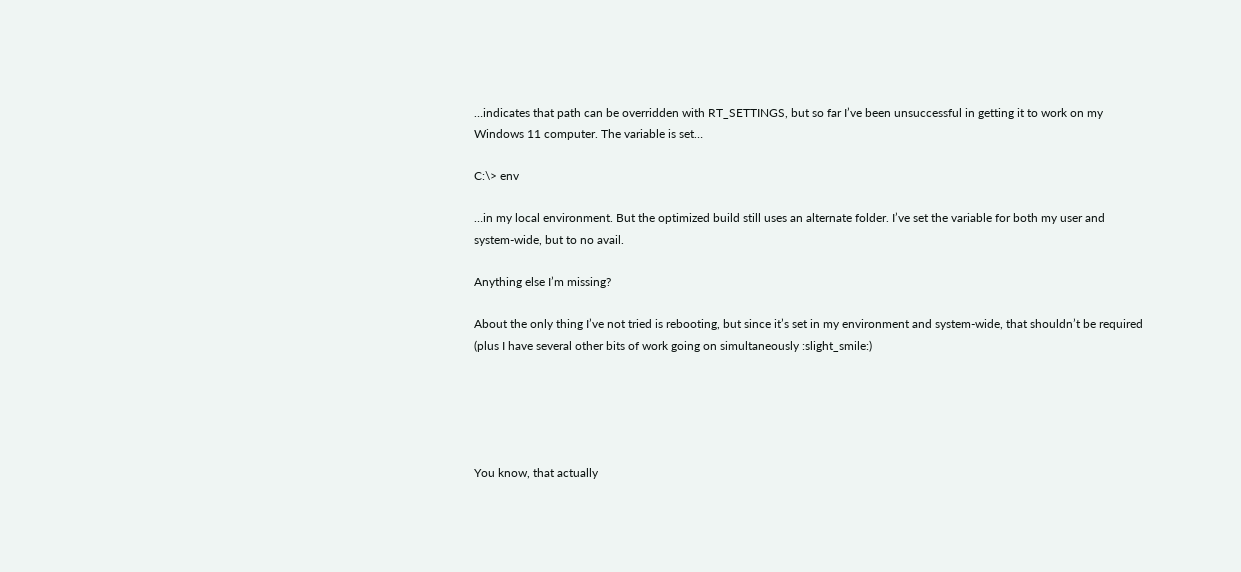…indicates that path can be overridden with RT_SETTINGS, but so far I’ve been unsuccessful in getting it to work on my Windows 11 computer. The variable is set…

C:\> env

…in my local environment. But the optimized build still uses an alternate folder. I’ve set the variable for both my user and system-wide, but to no avail.

Anything else I’m missing?

About the only thing I’ve not tried is rebooting, but since it’s set in my environment and system-wide, that shouldn’t be required (plus I have several other bits of work going on simultaneously :slight_smile:)





You know, that actually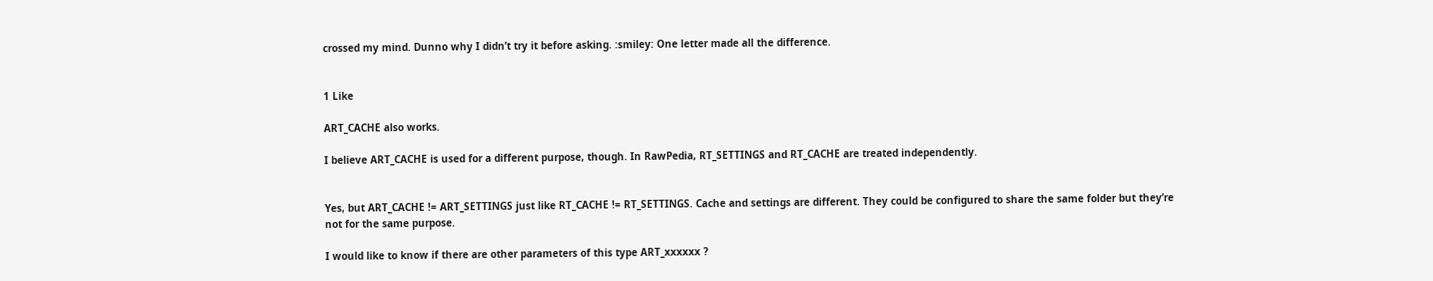crossed my mind. Dunno why I didn’t try it before asking. :smiley: One letter made all the difference.


1 Like

ART_CACHE also works.

I believe ART_CACHE is used for a different purpose, though. In RawPedia, RT_SETTINGS and RT_CACHE are treated independently.


Yes, but ART_CACHE != ART_SETTINGS just like RT_CACHE != RT_SETTINGS. Cache and settings are different. They could be configured to share the same folder but they’re not for the same purpose.

I would like to know if there are other parameters of this type ART_xxxxxx ?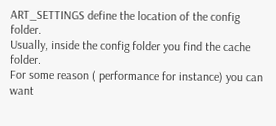ART_SETTINGS define the location of the config folder.
Usually, inside the config folder you find the cache folder.
For some reason ( performance for instance) you can want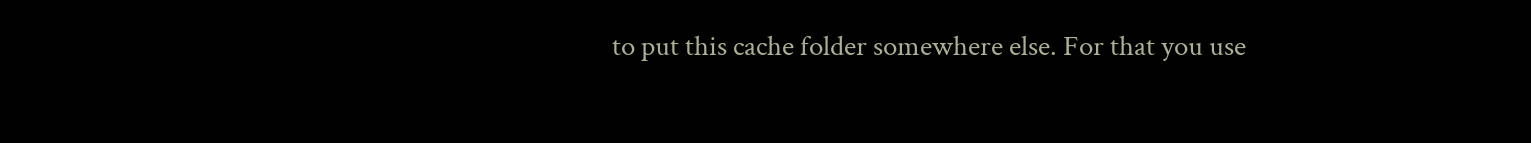to put this cache folder somewhere else. For that you use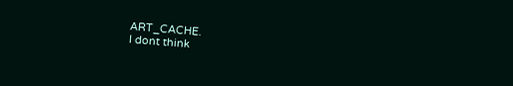ART_CACHE.
I dont think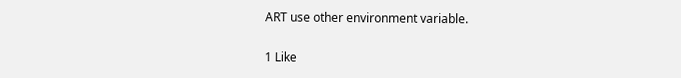ART use other environment variable.

1 Like